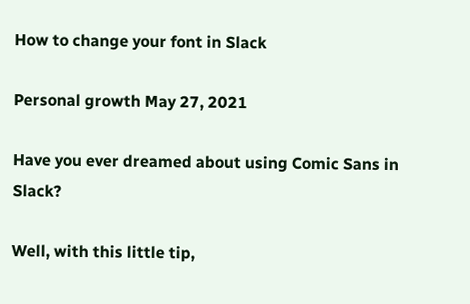How to change your font in Slack

Personal growth May 27, 2021

Have you ever dreamed about using Comic Sans in Slack?

Well, with this little tip,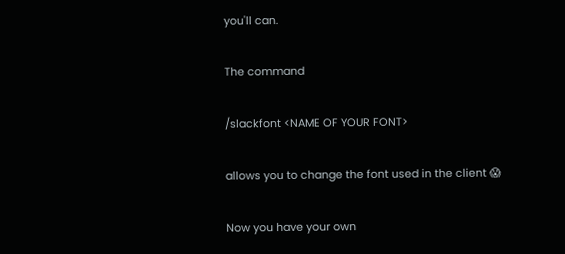you'll can.

The command

/slackfont <NAME OF YOUR FONT>

allows you to change the font used in the client 😱

Now you have your own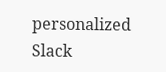personalized Slack